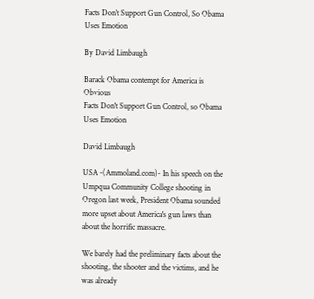Facts Don’t Support Gun Control, So Obama Uses Emotion

By David Limbaugh

Barack Obama contempt for America is Obvious
Facts Don't Support Gun Control, so Obama Uses Emotion

David Limbaugh

USA -(Ammoland.com)- In his speech on the Umpqua Community College shooting in Oregon last week, President Obama sounded more upset about America's gun laws than about the horrific massacre.

We barely had the preliminary facts about the shooting, the shooter and the victims, and he was already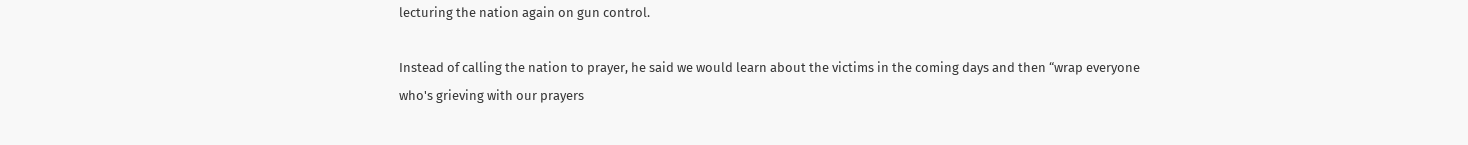lecturing the nation again on gun control.

Instead of calling the nation to prayer, he said we would learn about the victims in the coming days and then “wrap everyone who's grieving with our prayers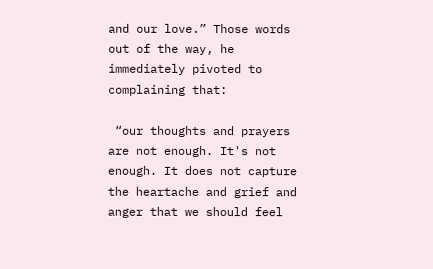and our love.” Those words out of the way, he immediately pivoted to complaining that:

 “our thoughts and prayers are not enough. It's not enough. It does not capture the heartache and grief and anger that we should feel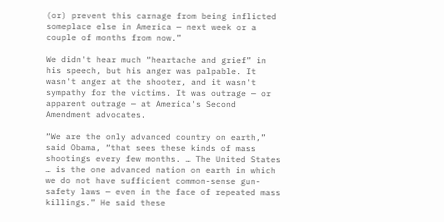(or) prevent this carnage from being inflicted someplace else in America — next week or a couple of months from now.”

We didn't hear much “heartache and grief” in his speech, but his anger was palpable. It wasn't anger at the shooter, and it wasn't sympathy for the victims. It was outrage — or apparent outrage — at America's Second Amendment advocates.

“We are the only advanced country on earth,” said Obama, “that sees these kinds of mass shootings every few months. … The United States … is the one advanced nation on earth in which we do not have sufficient common-sense gun-safety laws — even in the face of repeated mass killings.” He said these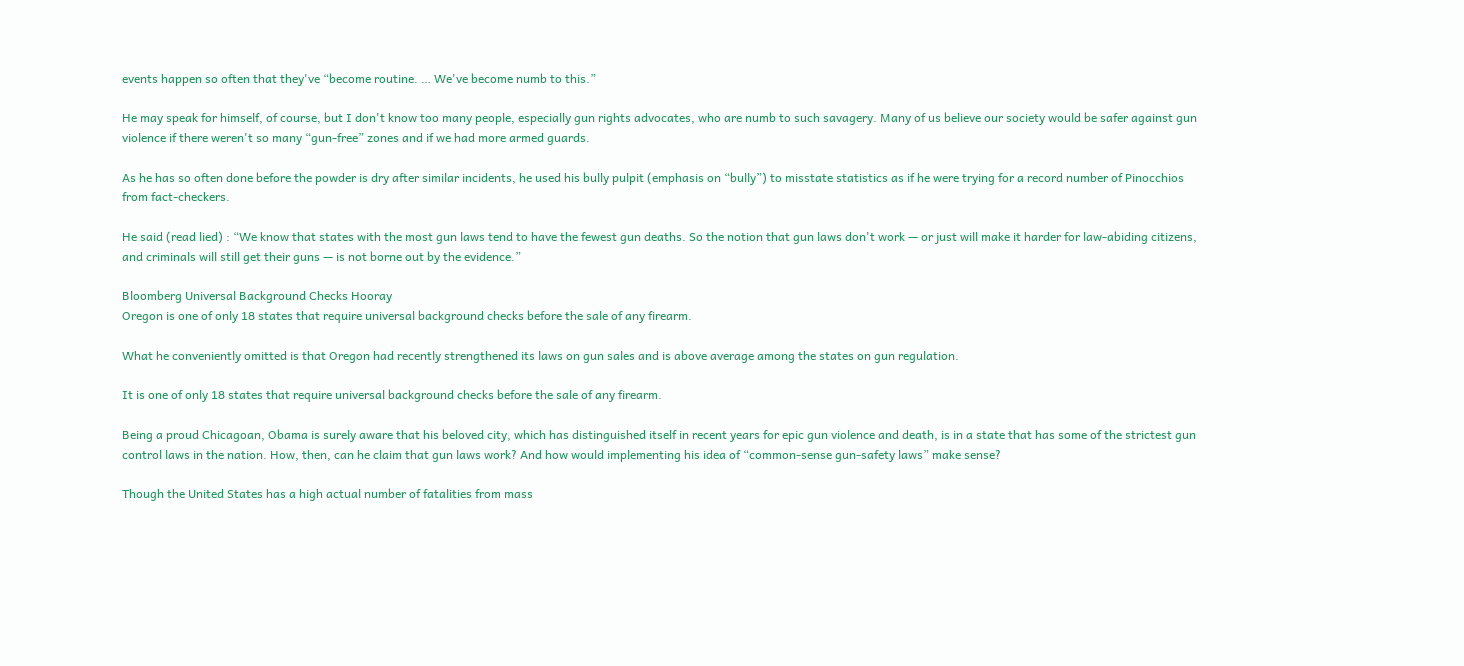events happen so often that they've “become routine. … We've become numb to this.”

He may speak for himself, of course, but I don't know too many people, especially gun rights advocates, who are numb to such savagery. Many of us believe our society would be safer against gun violence if there weren't so many “gun-free” zones and if we had more armed guards.

As he has so often done before the powder is dry after similar incidents, he used his bully pulpit (emphasis on “bully”) to misstate statistics as if he were trying for a record number of Pinocchios from fact-checkers.

He said (read lied) : “We know that states with the most gun laws tend to have the fewest gun deaths. So the notion that gun laws don't work — or just will make it harder for law-abiding citizens, and criminals will still get their guns — is not borne out by the evidence.”

Bloomberg Universal Background Checks Hooray
Oregon is one of only 18 states that require universal background checks before the sale of any firearm.

What he conveniently omitted is that Oregon had recently strengthened its laws on gun sales and is above average among the states on gun regulation.

It is one of only 18 states that require universal background checks before the sale of any firearm.

Being a proud Chicagoan, Obama is surely aware that his beloved city, which has distinguished itself in recent years for epic gun violence and death, is in a state that has some of the strictest gun control laws in the nation. How, then, can he claim that gun laws work? And how would implementing his idea of “common-sense gun-safety laws” make sense?

Though the United States has a high actual number of fatalities from mass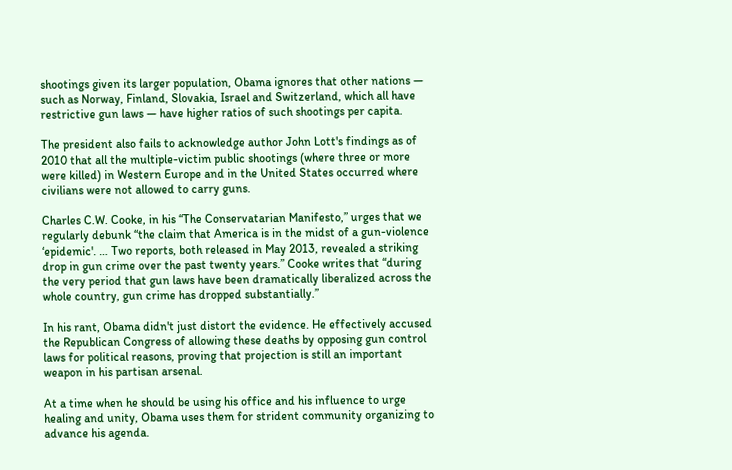shootings given its larger population, Obama ignores that other nations — such as Norway, Finland, Slovakia, Israel and Switzerland, which all have restrictive gun laws — have higher ratios of such shootings per capita.

The president also fails to acknowledge author John Lott's findings as of 2010 that all the multiple-victim public shootings (where three or more were killed) in Western Europe and in the United States occurred where civilians were not allowed to carry guns.

Charles C.W. Cooke, in his “The Conservatarian Manifesto,” urges that we regularly debunk “the claim that America is in the midst of a gun-violence ‘epidemic'. … Two reports, both released in May 2013, revealed a striking drop in gun crime over the past twenty years.” Cooke writes that “during the very period that gun laws have been dramatically liberalized across the whole country, gun crime has dropped substantially.”

In his rant, Obama didn't just distort the evidence. He effectively accused the Republican Congress of allowing these deaths by opposing gun control laws for political reasons, proving that projection is still an important weapon in his partisan arsenal.

At a time when he should be using his office and his influence to urge healing and unity, Obama uses them for strident community organizing to advance his agenda.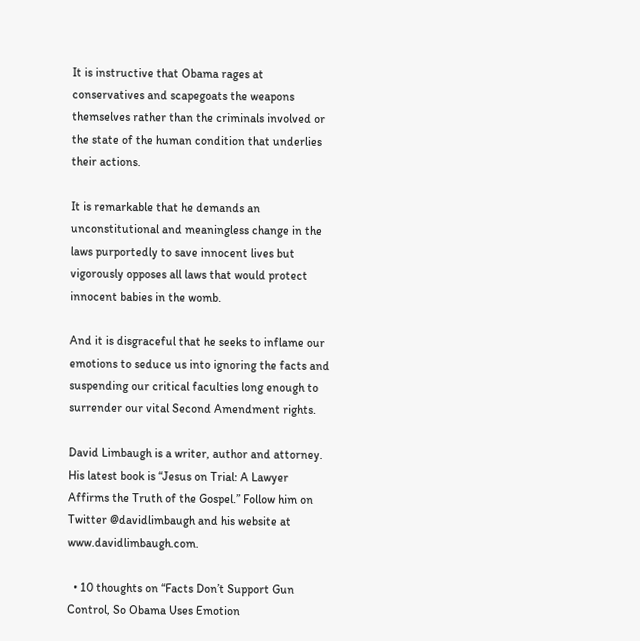It is instructive that Obama rages at conservatives and scapegoats the weapons themselves rather than the criminals involved or the state of the human condition that underlies their actions.

It is remarkable that he demands an unconstitutional and meaningless change in the laws purportedly to save innocent lives but vigorously opposes all laws that would protect innocent babies in the womb.

And it is disgraceful that he seeks to inflame our emotions to seduce us into ignoring the facts and suspending our critical faculties long enough to surrender our vital Second Amendment rights.

David Limbaugh is a writer, author and attorney. His latest book is “Jesus on Trial: A Lawyer Affirms the Truth of the Gospel.” Follow him on Twitter @davidlimbaugh and his website at www.davidlimbaugh.com.

  • 10 thoughts on “Facts Don’t Support Gun Control, So Obama Uses Emotion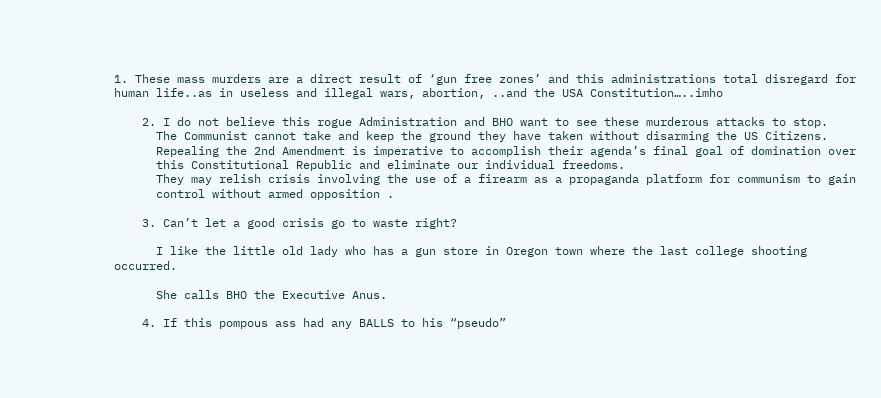1. These mass murders are a direct result of ‘gun free zones’ and this administrations total disregard for human life..as in useless and illegal wars, abortion, ..and the USA Constitution…..imho

    2. I do not believe this rogue Administration and BHO want to see these murderous attacks to stop.
      The Communist cannot take and keep the ground they have taken without disarming the US Citizens.
      Repealing the 2nd Amendment is imperative to accomplish their agenda’s final goal of domination over
      this Constitutional Republic and eliminate our individual freedoms.
      They may relish crisis involving the use of a firearm as a propaganda platform for communism to gain
      control without armed opposition .

    3. Can’t let a good crisis go to waste right?

      I like the little old lady who has a gun store in Oregon town where the last college shooting occurred.

      She calls BHO the Executive Anus.

    4. If this pompous ass had any BALLS to his “pseudo”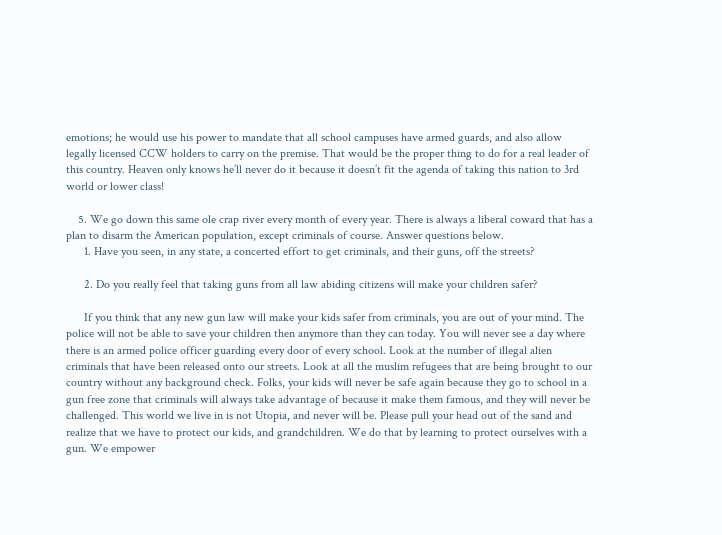emotions; he would use his power to mandate that all school campuses have armed guards, and also allow legally licensed CCW holders to carry on the premise. That would be the proper thing to do for a real leader of this country. Heaven only knows he’ll never do it because it doesn’t fit the agenda of taking this nation to 3rd world or lower class!

    5. We go down this same ole crap river every month of every year. There is always a liberal coward that has a plan to disarm the American population, except criminals of course. Answer questions below.
      1. Have you seen, in any state, a concerted effort to get criminals, and their guns, off the streets?

      2. Do you really feel that taking guns from all law abiding citizens will make your children safer?

      If you think that any new gun law will make your kids safer from criminals, you are out of your mind. The police will not be able to save your children then anymore than they can today. You will never see a day where there is an armed police officer guarding every door of every school. Look at the number of illegal alien criminals that have been released onto our streets. Look at all the muslim refugees that are being brought to our country without any background check. Folks, your kids will never be safe again because they go to school in a gun free zone that criminals will always take advantage of because it make them famous, and they will never be challenged. This world we live in is not Utopia, and never will be. Please pull your head out of the sand and realize that we have to protect our kids, and grandchildren. We do that by learning to protect ourselves with a gun. We empower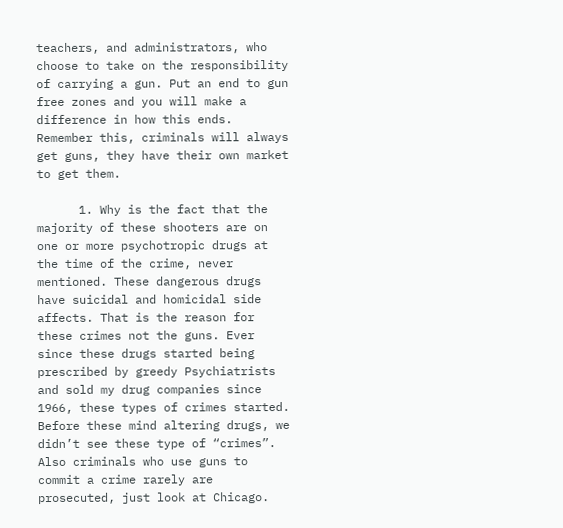teachers, and administrators, who choose to take on the responsibility of carrying a gun. Put an end to gun free zones and you will make a difference in how this ends. Remember this, criminals will always get guns, they have their own market to get them.

      1. Why is the fact that the majority of these shooters are on one or more psychotropic drugs at the time of the crime, never mentioned. These dangerous drugs have suicidal and homicidal side affects. That is the reason for these crimes not the guns. Ever since these drugs started being prescribed by greedy Psychiatrists and sold my drug companies since 1966, these types of crimes started. Before these mind altering drugs, we didn’t see these type of “crimes”. Also criminals who use guns to commit a crime rarely are prosecuted, just look at Chicago.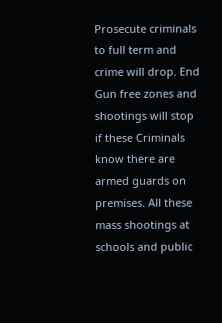Prosecute criminals to full term and crime will drop. End Gun free zones and shootings will stop if these Criminals know there are armed guards on premises. All these mass shootings at schools and public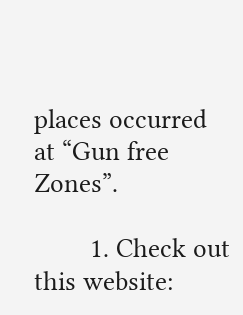places occurred at “Gun free Zones”.

        1. Check out this website: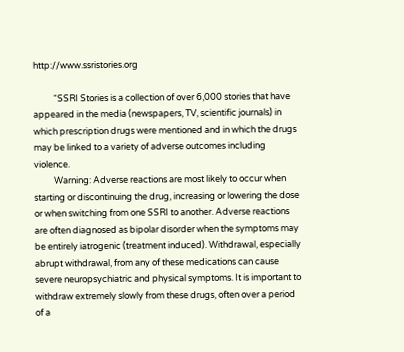http://www.ssristories.org

          “SSRI Stories is a collection of over 6,000 stories that have appeared in the media (newspapers, TV, scientific journals) in which prescription drugs were mentioned and in which the drugs may be linked to a variety of adverse outcomes including violence.
          Warning: Adverse reactions are most likely to occur when starting or discontinuing the drug, increasing or lowering the dose or when switching from one SSRI to another. Adverse reactions are often diagnosed as bipolar disorder when the symptoms may be entirely iatrogenic (treatment induced). Withdrawal, especially abrupt withdrawal, from any of these medications can cause severe neuropsychiatric and physical symptoms. It is important to withdraw extremely slowly from these drugs, often over a period of a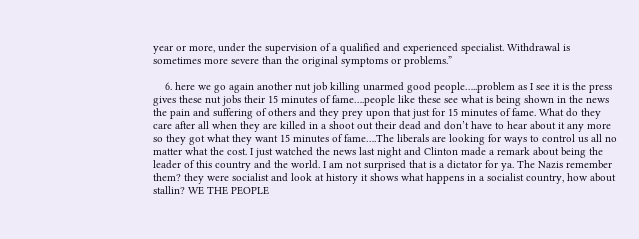year or more, under the supervision of a qualified and experienced specialist. Withdrawal is sometimes more severe than the original symptoms or problems.”

    6. here we go again another nut job killing unarmed good people…..problem as I see it is the press gives these nut jobs their 15 minutes of fame….people like these see what is being shown in the news the pain and suffering of others and they prey upon that just for 15 minutes of fame. What do they care after all when they are killed in a shoot out their dead and don’t have to hear about it any more so they got what they want 15 minutes of fame….The liberals are looking for ways to control us all no matter what the cost. I just watched the news last night and Clinton made a remark about being the leader of this country and the world. I am not surprised that is a dictator for ya. The Nazis remember them? they were socialist and look at history it shows what happens in a socialist country, how about stallin? WE THE PEOPLE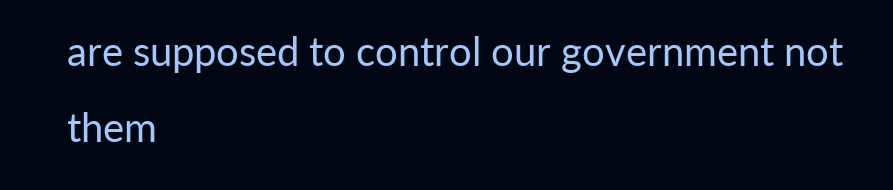are supposed to control our government not them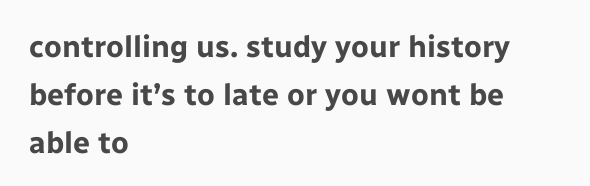controlling us. study your history before it’s to late or you wont be able to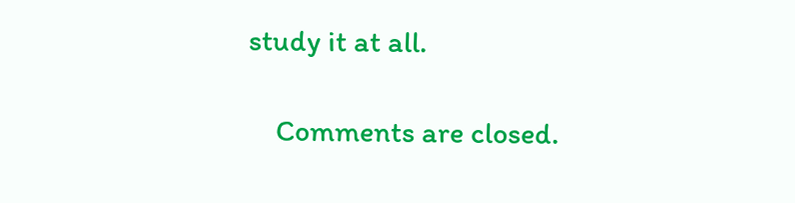study it at all.

    Comments are closed.